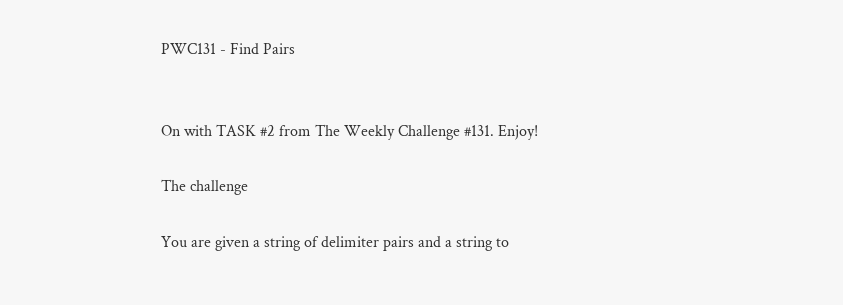PWC131 - Find Pairs


On with TASK #2 from The Weekly Challenge #131. Enjoy!

The challenge

You are given a string of delimiter pairs and a string to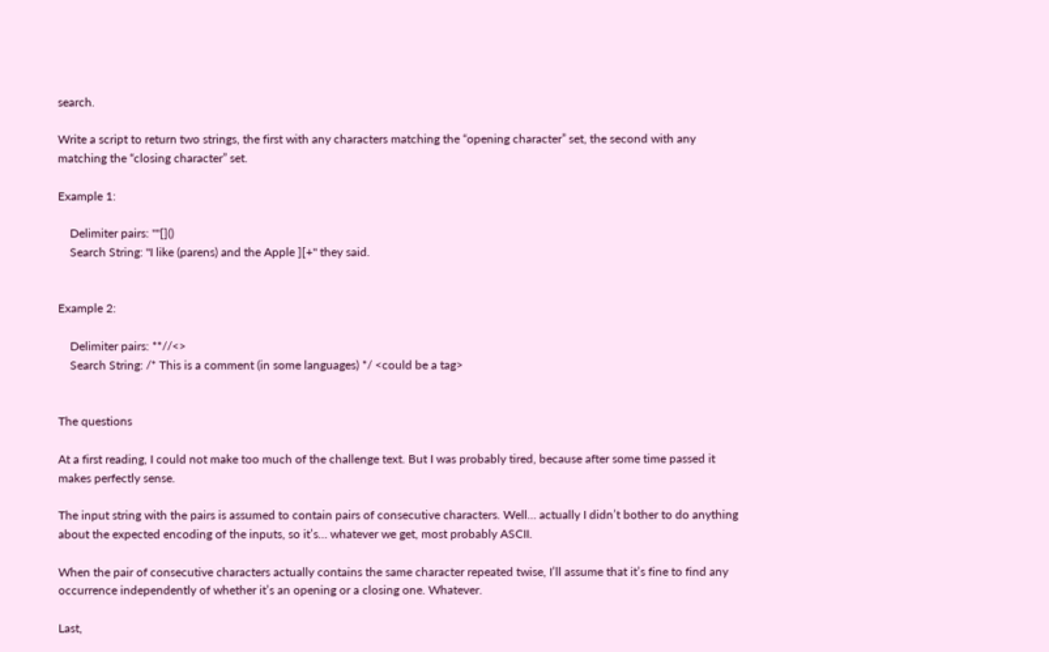search.

Write a script to return two strings, the first with any characters matching the “opening character” set, the second with any matching the “closing character” set.

Example 1:

    Delimiter pairs: ""[]()
    Search String: "I like (parens) and the Apple ][+" they said.


Example 2:

    Delimiter pairs: **//<>
    Search String: /* This is a comment (in some languages) */ <could be a tag>


The questions

At a first reading, I could not make too much of the challenge text. But I was probably tired, because after some time passed it makes perfectly sense.

The input string with the pairs is assumed to contain pairs of consecutive characters. Well… actually I didn’t bother to do anything about the expected encoding of the inputs, so it’s… whatever we get, most probably ASCII.

When the pair of consecutive characters actually contains the same character repeated twise, I’ll assume that it’s fine to find any occurrence independently of whether it’s an opening or a closing one. Whatever.

Last,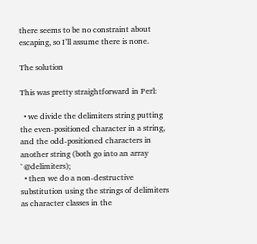there seems to be no constraint about escaping, so I’ll assume there is none.

The solution

This was pretty straightforward in Perl:

  • we divide the delimiters string putting the even-positioned character in a string, and the odd-positioned characters in another string (both go into an array `@delimiters);
  • then we do a non-destructive substitution using the strings of delimiters as character classes in the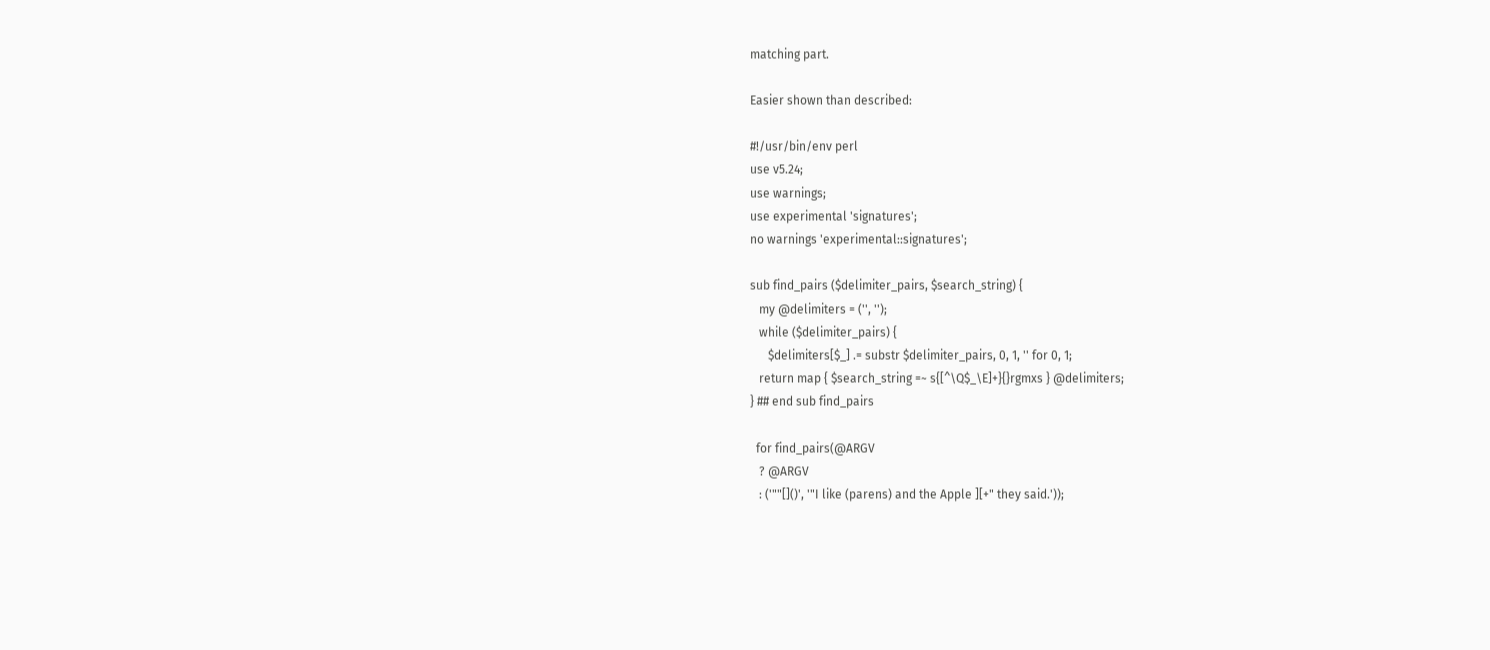matching part.

Easier shown than described:

#!/usr/bin/env perl
use v5.24;
use warnings;
use experimental 'signatures';
no warnings 'experimental::signatures';

sub find_pairs ($delimiter_pairs, $search_string) {
   my @delimiters = ('', '');
   while ($delimiter_pairs) {
      $delimiters[$_] .= substr $delimiter_pairs, 0, 1, '' for 0, 1;
   return map { $search_string =~ s{[^\Q$_\E]+}{}rgmxs } @delimiters;
} ## end sub find_pairs

  for find_pairs(@ARGV
   ? @ARGV
   : ('""[]()', '"I like (parens) and the Apple ][+" they said.'));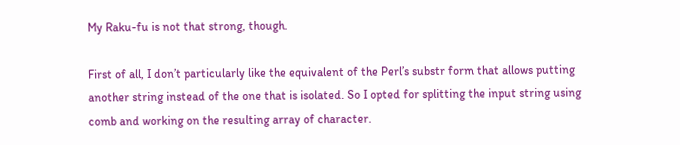My Raku-fu is not that strong, though.

First of all, I don’t particularly like the equivalent of the Perl’s substr form that allows putting another string instead of the one that is isolated. So I opted for splitting the input string using comb and working on the resulting array of character.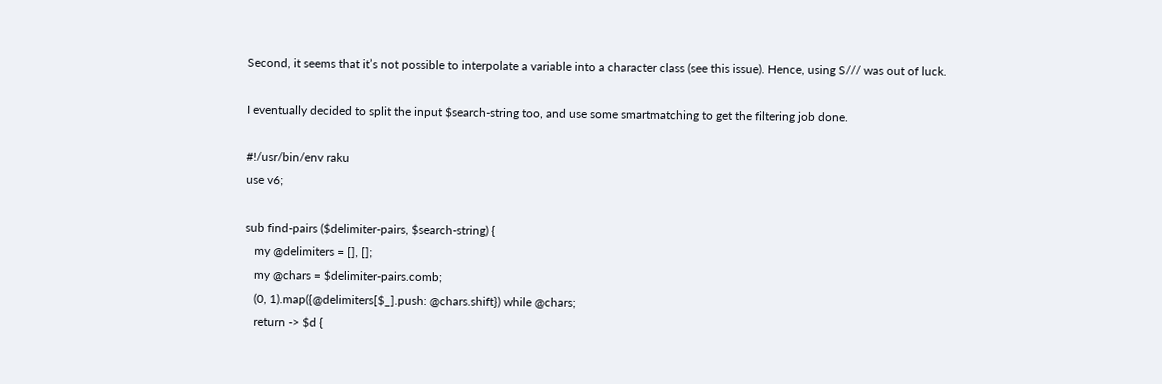Second, it seems that it’s not possible to interpolate a variable into a character class (see this issue). Hence, using S/// was out of luck.

I eventually decided to split the input $search-string too, and use some smartmatching to get the filtering job done.

#!/usr/bin/env raku
use v6;

sub find-pairs ($delimiter-pairs, $search-string) {
   my @delimiters = [], [];
   my @chars = $delimiter-pairs.comb;
   (0, 1).map({@delimiters[$_].push: @chars.shift}) while @chars;
   return -> $d {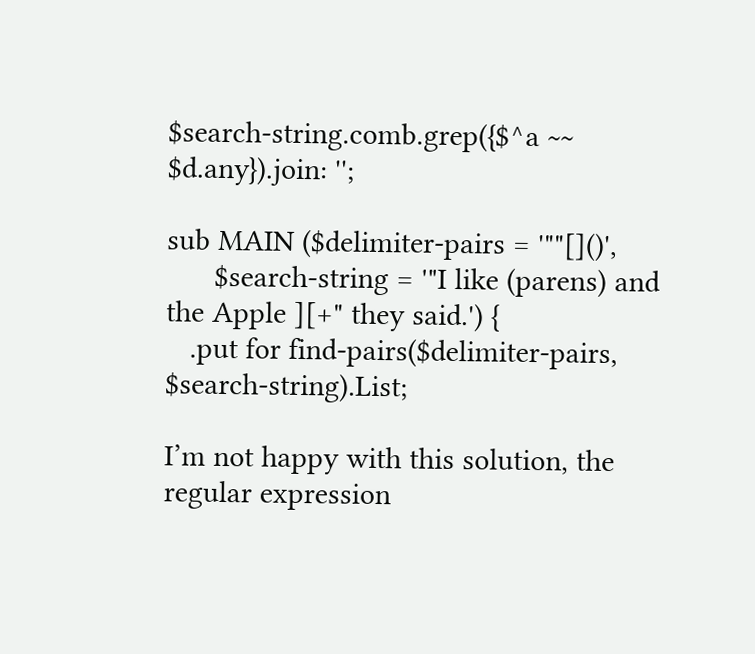$search-string.comb.grep({$^a ~~ $d.any}).join: '';

sub MAIN ($delimiter-pairs = '""[]()',
      $search-string = '"I like (parens) and the Apple ][+" they said.') {
   .put for find-pairs($delimiter-pairs, $search-string).List;

I’m not happy with this solution, the regular expression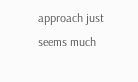approach just seems much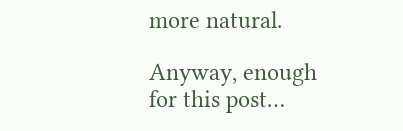more natural.

Anyway, enough for this post…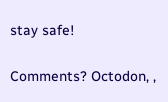stay safe!

Comments? Octodon, ,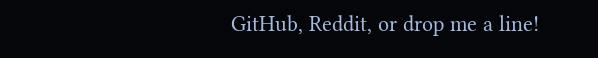GitHub, Reddit, or drop me a line!